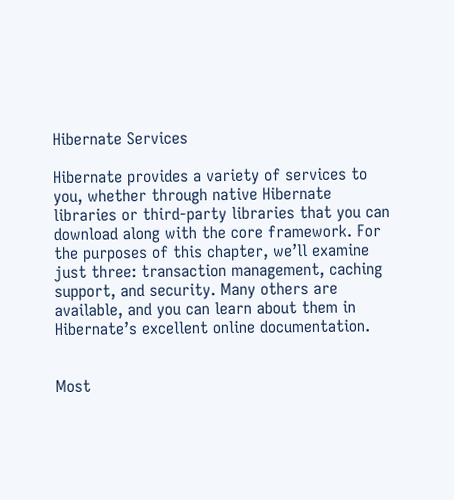Hibernate Services

Hibernate provides a variety of services to you, whether through native Hibernate libraries or third-party libraries that you can download along with the core framework. For the purposes of this chapter, we’ll examine just three: transaction management, caching support, and security. Many others are available, and you can learn about them in Hibernate’s excellent online documentation.


Most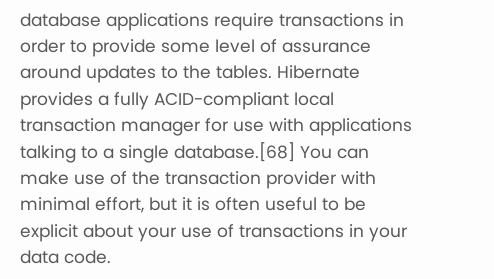database applications require transactions in order to provide some level of assurance around updates to the tables. Hibernate provides a fully ACID-compliant local transaction manager for use with applications talking to a single database.[68] You can make use of the transaction provider with minimal effort, but it is often useful to be explicit about your use of transactions in your data code.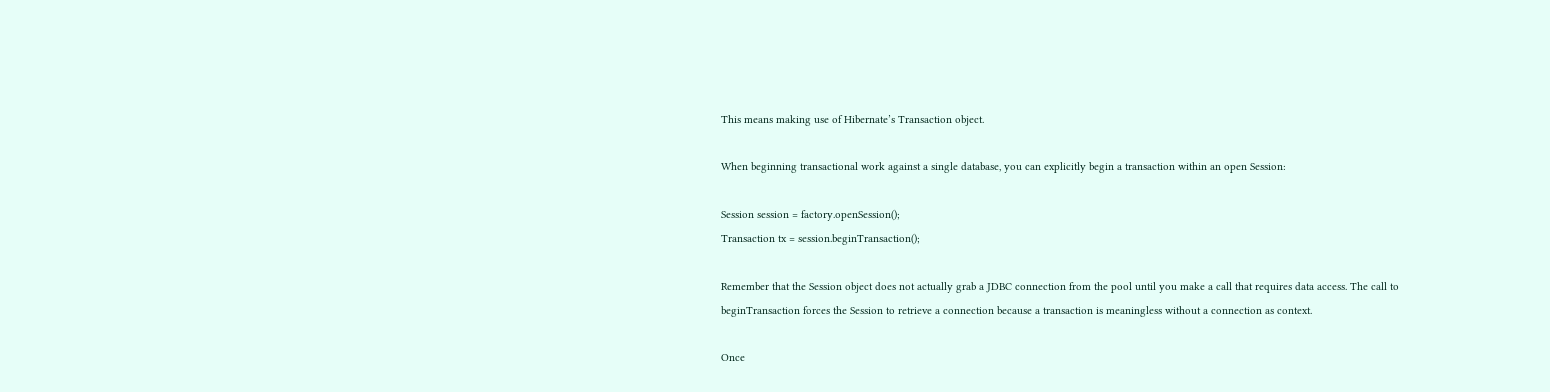This means making use of Hibernate’s Transaction object.

When beginning transactional work against a single database, you can explicitly begin a transaction within an open Session:

Session session = factory.openSession();
Transaction tx = session.beginTransaction();

Remember that the Session object does not actually grab a JDBC connection from the pool until you make a call that requires data access. The call to beginTransaction forces the Session to retrieve a connection because a transaction is meaningless without a connection as context.

Once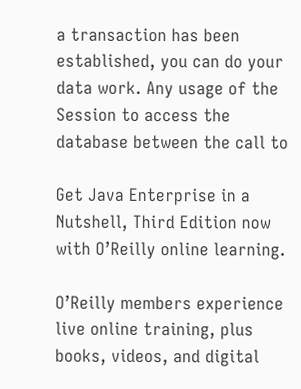a transaction has been established, you can do your data work. Any usage of the Session to access the database between the call to

Get Java Enterprise in a Nutshell, Third Edition now with O’Reilly online learning.

O’Reilly members experience live online training, plus books, videos, and digital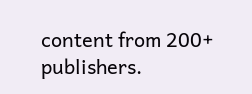content from 200+ publishers.